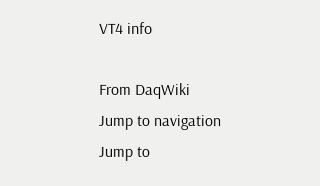VT4 info

From DaqWiki
Jump to navigation Jump to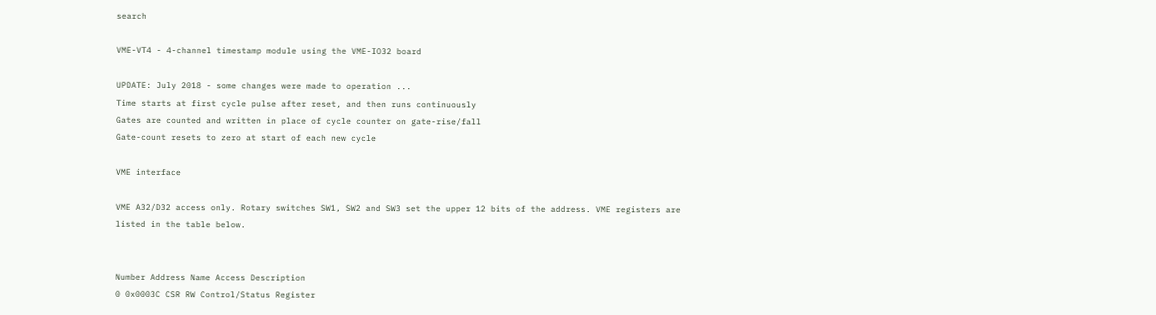search

VME-VT4 - 4-channel timestamp module using the VME-IO32 board

UPDATE: July 2018 - some changes were made to operation ...
Time starts at first cycle pulse after reset, and then runs continuously
Gates are counted and written in place of cycle counter on gate-rise/fall
Gate-count resets to zero at start of each new cycle

VME interface

VME A32/D32 access only. Rotary switches SW1, SW2 and SW3 set the upper 12 bits of the address. VME registers are listed in the table below.


Number Address Name Access Description
0 0x0003C CSR RW Control/Status Register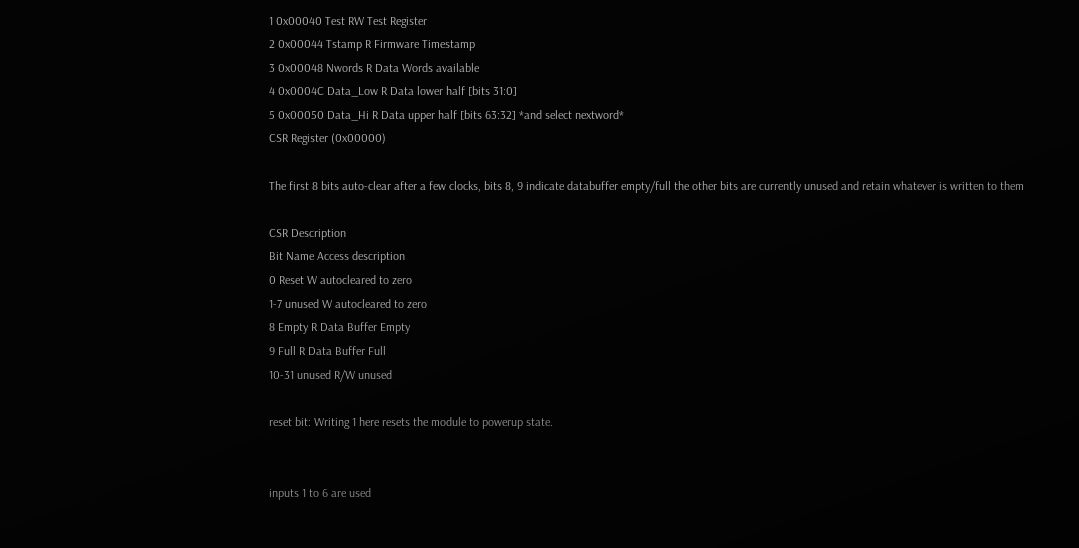1 0x00040 Test RW Test Register
2 0x00044 Tstamp R Firmware Timestamp
3 0x00048 Nwords R Data Words available
4 0x0004C Data_Low R Data lower half [bits 31:0]
5 0x00050 Data_Hi R Data upper half [bits 63:32] *and select nextword*
CSR Register (0x00000)

The first 8 bits auto-clear after a few clocks, bits 8, 9 indicate databuffer empty/full the other bits are currently unused and retain whatever is written to them

CSR Description
Bit Name Access description
0 Reset W autocleared to zero
1-7 unused W autocleared to zero
8 Empty R Data Buffer Empty
9 Full R Data Buffer Full
10-31 unused R/W unused

reset bit: Writing 1 here resets the module to powerup state.


inputs 1 to 6 are used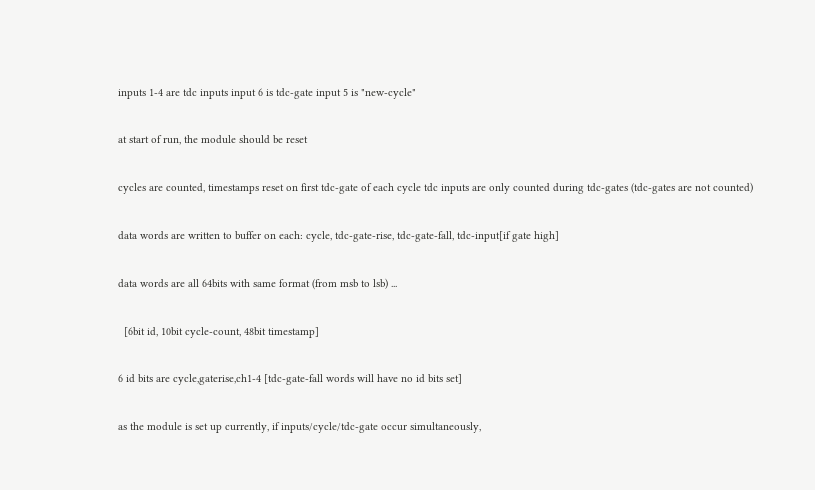inputs 1-4 are tdc inputs input 6 is tdc-gate input 5 is "new-cycle"

at start of run, the module should be reset

cycles are counted, timestamps reset on first tdc-gate of each cycle tdc inputs are only counted during tdc-gates (tdc-gates are not counted)

data words are written to buffer on each: cycle, tdc-gate-rise, tdc-gate-fall, tdc-input[if gate high]

data words are all 64bits with same format (from msb to lsb) ...

  [6bit id, 10bit cycle-count, 48bit timestamp]

6 id bits are cycle,gaterise,ch1-4 [tdc-gate-fall words will have no id bits set]

as the module is set up currently, if inputs/cycle/tdc-gate occur simultaneously,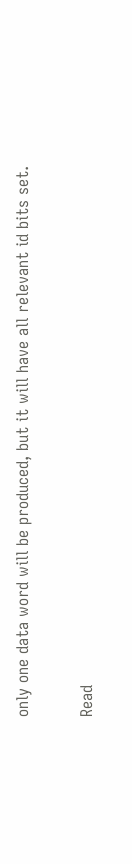only one data word will be produced, but it will have all relevant id bits set.

Read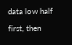data low half first, then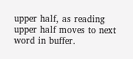upper half, as reading upper half moves to next word in buffer.